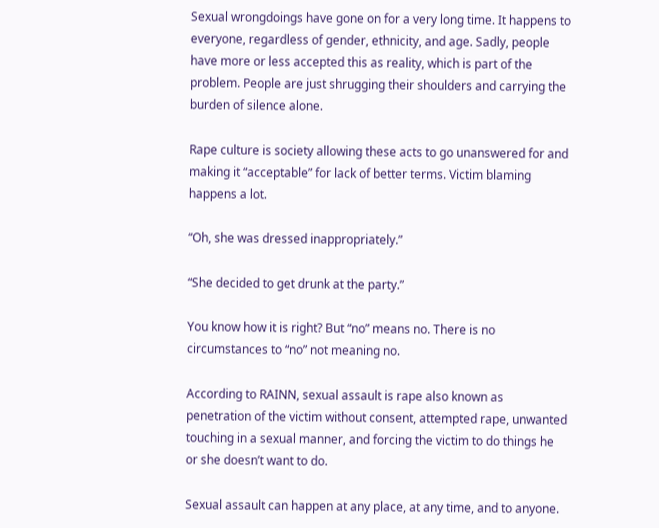Sexual wrongdoings have gone on for a very long time. It happens to everyone, regardless of gender, ethnicity, and age. Sadly, people have more or less accepted this as reality, which is part of the problem. People are just shrugging their shoulders and carrying the burden of silence alone.

Rape culture is society allowing these acts to go unanswered for and making it “acceptable” for lack of better terms. Victim blaming happens a lot.

“Oh, she was dressed inappropriately.”

“She decided to get drunk at the party.”

You know how it is right? But “no” means no. There is no circumstances to “no” not meaning no.

According to RAINN, sexual assault is rape also known as penetration of the victim without consent, attempted rape, unwanted touching in a sexual manner, and forcing the victim to do things he or she doesn’t want to do.

Sexual assault can happen at any place, at any time, and to anyone.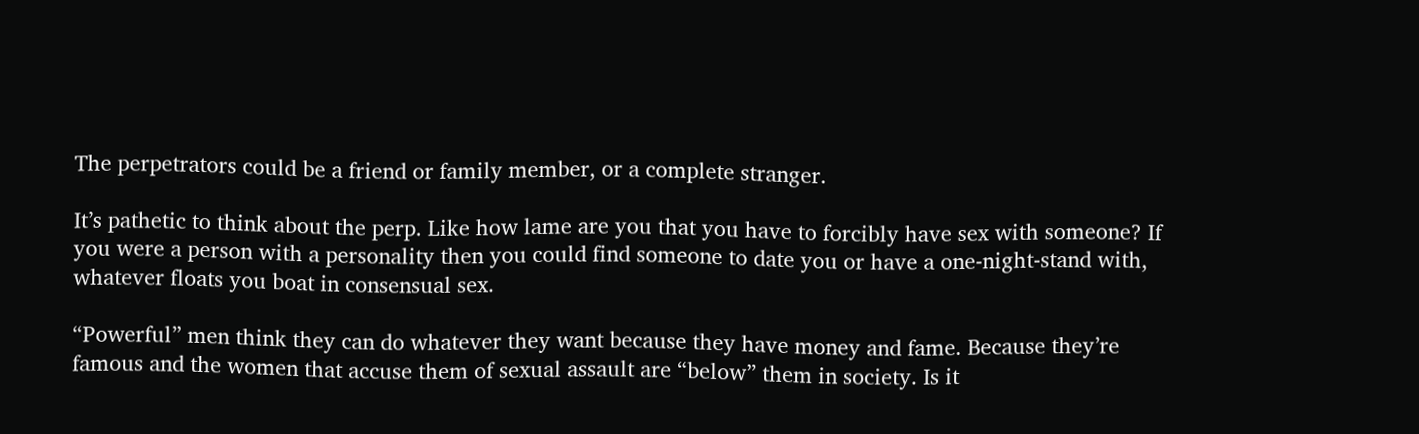The perpetrators could be a friend or family member, or a complete stranger.

It’s pathetic to think about the perp. Like how lame are you that you have to forcibly have sex with someone? If you were a person with a personality then you could find someone to date you or have a one-night-stand with, whatever floats you boat in consensual sex.

“Powerful” men think they can do whatever they want because they have money and fame. Because they’re famous and the women that accuse them of sexual assault are “below” them in society. Is it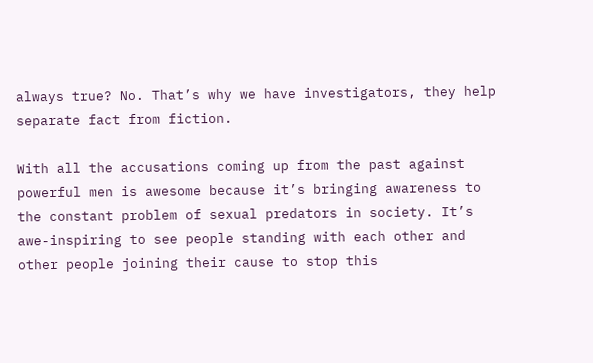always true? No. That’s why we have investigators, they help separate fact from fiction.

With all the accusations coming up from the past against powerful men is awesome because it’s bringing awareness to the constant problem of sexual predators in society. It’s awe-inspiring to see people standing with each other and other people joining their cause to stop this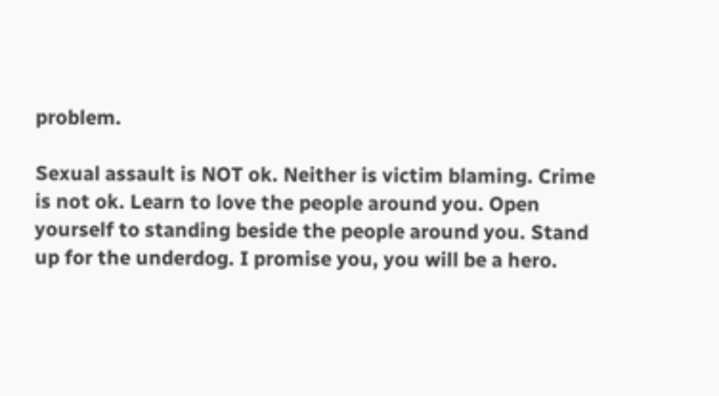problem.

Sexual assault is NOT ok. Neither is victim blaming. Crime is not ok. Learn to love the people around you. Open yourself to standing beside the people around you. Stand up for the underdog. I promise you, you will be a hero.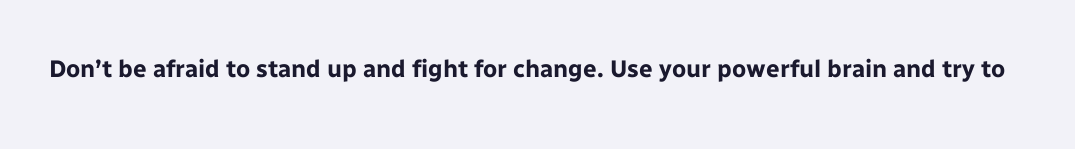Don’t be afraid to stand up and fight for change. Use your powerful brain and try to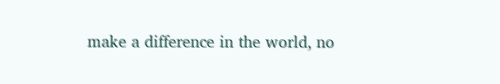make a difference in the world, no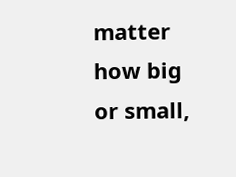matter how big or small,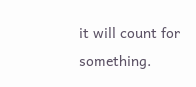it will count for something.